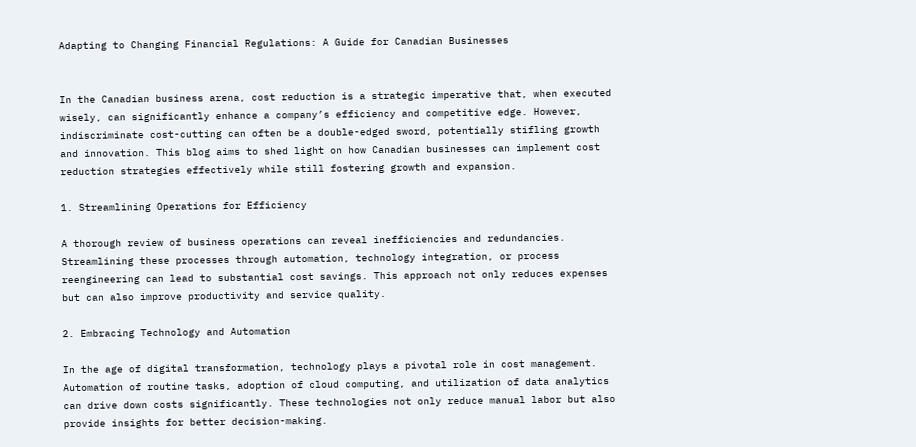Adapting to Changing Financial Regulations: A Guide for Canadian Businesses


In the Canadian business arena, cost reduction is a strategic imperative that, when executed wisely, can significantly enhance a company’s efficiency and competitive edge. However, indiscriminate cost-cutting can often be a double-edged sword, potentially stifling growth and innovation. This blog aims to shed light on how Canadian businesses can implement cost reduction strategies effectively while still fostering growth and expansion.

1. Streamlining Operations for Efficiency

A thorough review of business operations can reveal inefficiencies and redundancies. Streamlining these processes through automation, technology integration, or process reengineering can lead to substantial cost savings. This approach not only reduces expenses but can also improve productivity and service quality.

2. Embracing Technology and Automation

In the age of digital transformation, technology plays a pivotal role in cost management. Automation of routine tasks, adoption of cloud computing, and utilization of data analytics can drive down costs significantly. These technologies not only reduce manual labor but also provide insights for better decision-making.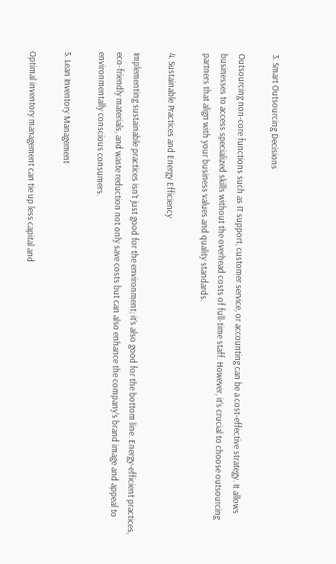3. Smart Outsourcing Decisions

Outsourcing non-core functions such as IT support, customer service, or accounting can be a cost-effective strategy. It allows businesses to access specialized skills without the overhead costs of full-time staff. However, it’s crucial to choose outsourcing partners that align with your business values and quality standards.

4. Sustainable Practices and Energy Efficiency

Implementing sustainable practices isn’t just good for the environment; it’s also good for the bottom line. Energy-efficient practices, eco-friendly materials, and waste reduction not only save costs but can also enhance the company’s brand image and appeal to environmentally conscious consumers.

5. Lean Inventory Management

Optimal inventory management can tie up less capital and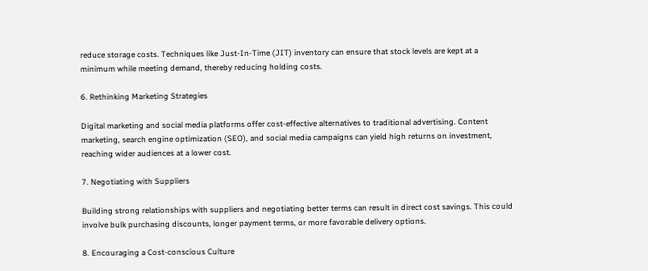reduce storage costs. Techniques like Just-In-Time (JIT) inventory can ensure that stock levels are kept at a minimum while meeting demand, thereby reducing holding costs.

6. Rethinking Marketing Strategies

Digital marketing and social media platforms offer cost-effective alternatives to traditional advertising. Content marketing, search engine optimization (SEO), and social media campaigns can yield high returns on investment, reaching wider audiences at a lower cost.

7. Negotiating with Suppliers

Building strong relationships with suppliers and negotiating better terms can result in direct cost savings. This could involve bulk purchasing discounts, longer payment terms, or more favorable delivery options.

8. Encouraging a Cost-conscious Culture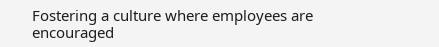Fostering a culture where employees are encouraged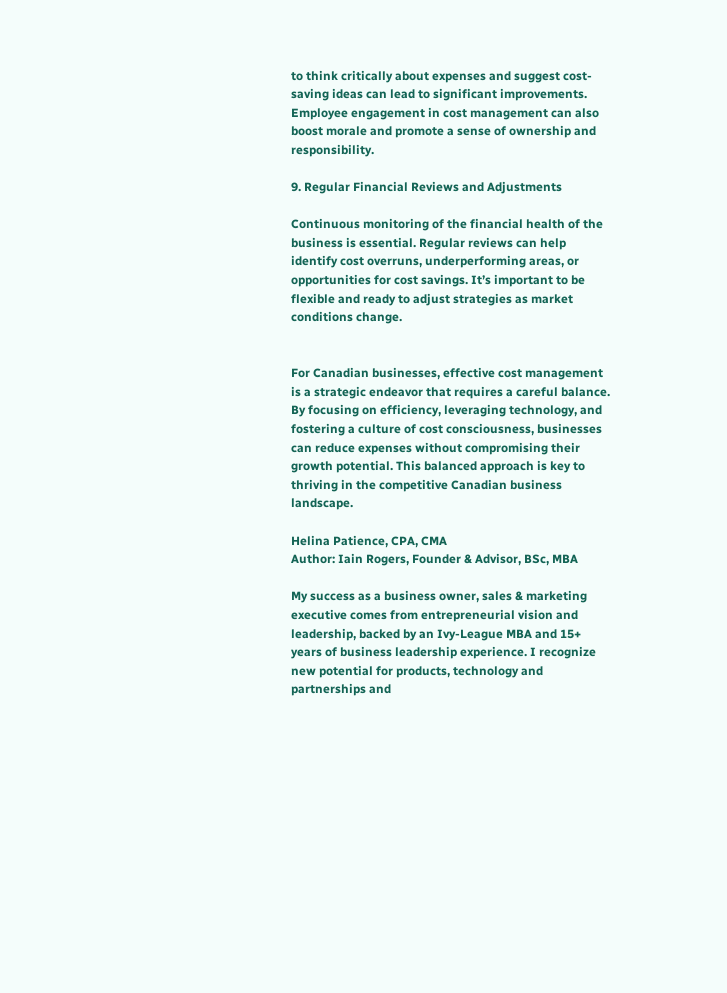to think critically about expenses and suggest cost-saving ideas can lead to significant improvements. Employee engagement in cost management can also boost morale and promote a sense of ownership and responsibility.

9. Regular Financial Reviews and Adjustments

Continuous monitoring of the financial health of the business is essential. Regular reviews can help identify cost overruns, underperforming areas, or opportunities for cost savings. It’s important to be flexible and ready to adjust strategies as market conditions change.


For Canadian businesses, effective cost management is a strategic endeavor that requires a careful balance. By focusing on efficiency, leveraging technology, and fostering a culture of cost consciousness, businesses can reduce expenses without compromising their growth potential. This balanced approach is key to thriving in the competitive Canadian business landscape.

Helina Patience, CPA, CMA
Author: Iain Rogers, Founder & Advisor, BSc, MBA

My success as a business owner, sales & marketing executive comes from entrepreneurial vision and leadership, backed by an Ivy-League MBA and 15+ years of business leadership experience. I recognize new potential for products, technology and partnerships and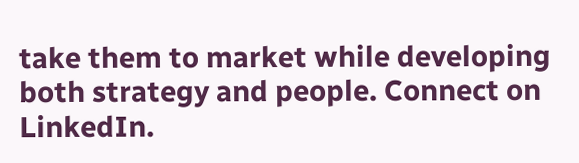take them to market while developing both strategy and people. Connect on LinkedIn.